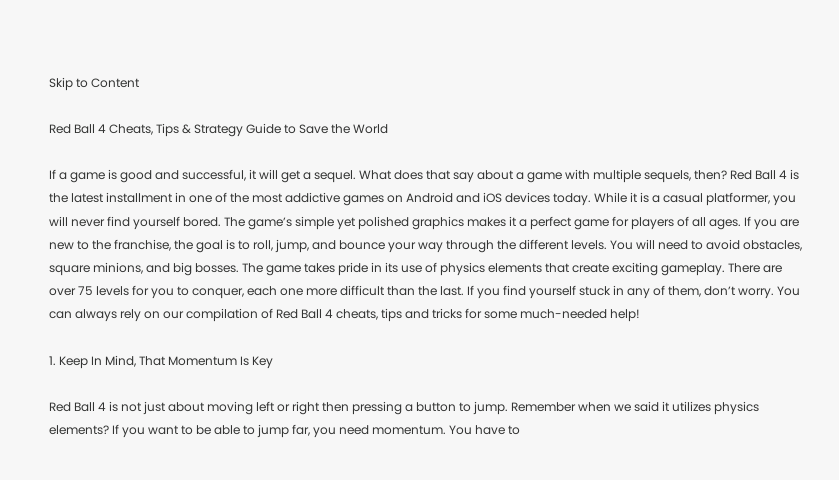Skip to Content

Red Ball 4 Cheats, Tips & Strategy Guide to Save the World

If a game is good and successful, it will get a sequel. What does that say about a game with multiple sequels, then? Red Ball 4 is the latest installment in one of the most addictive games on Android and iOS devices today. While it is a casual platformer, you will never find yourself bored. The game’s simple yet polished graphics makes it a perfect game for players of all ages. If you are new to the franchise, the goal is to roll, jump, and bounce your way through the different levels. You will need to avoid obstacles, square minions, and big bosses. The game takes pride in its use of physics elements that create exciting gameplay. There are over 75 levels for you to conquer, each one more difficult than the last. If you find yourself stuck in any of them, don’t worry. You can always rely on our compilation of Red Ball 4 cheats, tips and tricks for some much-needed help!

1. Keep In Mind, That Momentum Is Key

Red Ball 4 is not just about moving left or right then pressing a button to jump. Remember when we said it utilizes physics elements? If you want to be able to jump far, you need momentum. You have to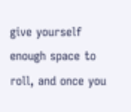give yourself enough space to roll, and once you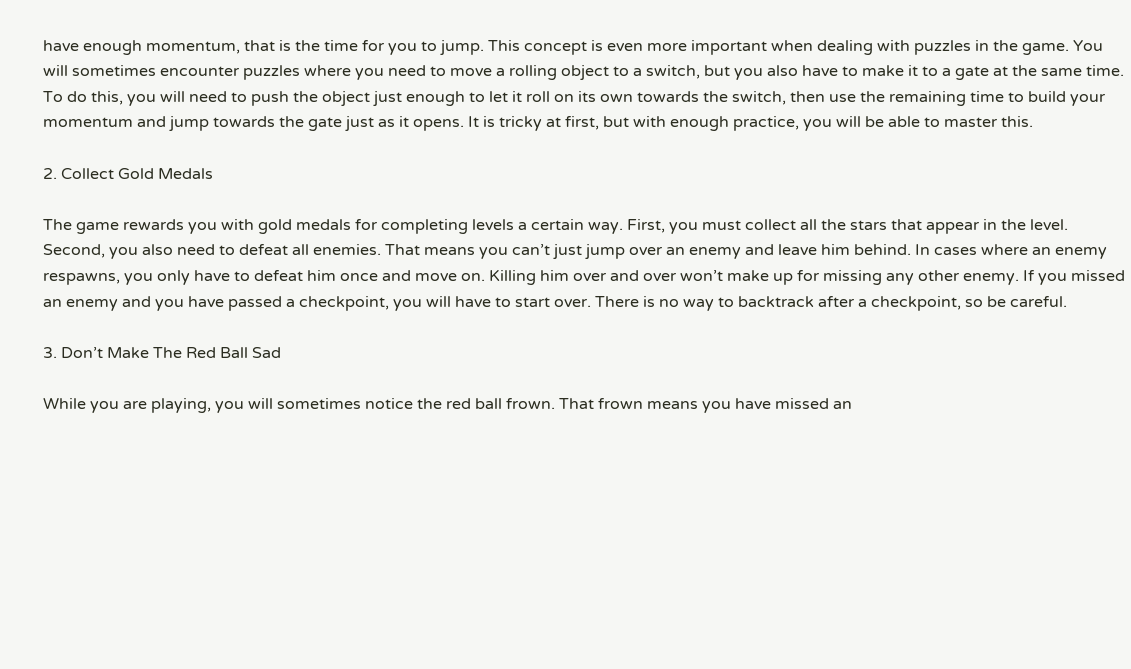have enough momentum, that is the time for you to jump. This concept is even more important when dealing with puzzles in the game. You will sometimes encounter puzzles where you need to move a rolling object to a switch, but you also have to make it to a gate at the same time. To do this, you will need to push the object just enough to let it roll on its own towards the switch, then use the remaining time to build your momentum and jump towards the gate just as it opens. It is tricky at first, but with enough practice, you will be able to master this.

2. Collect Gold Medals

The game rewards you with gold medals for completing levels a certain way. First, you must collect all the stars that appear in the level. Second, you also need to defeat all enemies. That means you can’t just jump over an enemy and leave him behind. In cases where an enemy respawns, you only have to defeat him once and move on. Killing him over and over won’t make up for missing any other enemy. If you missed an enemy and you have passed a checkpoint, you will have to start over. There is no way to backtrack after a checkpoint, so be careful.

3. Don’t Make The Red Ball Sad

While you are playing, you will sometimes notice the red ball frown. That frown means you have missed an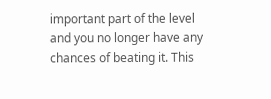important part of the level and you no longer have any chances of beating it. This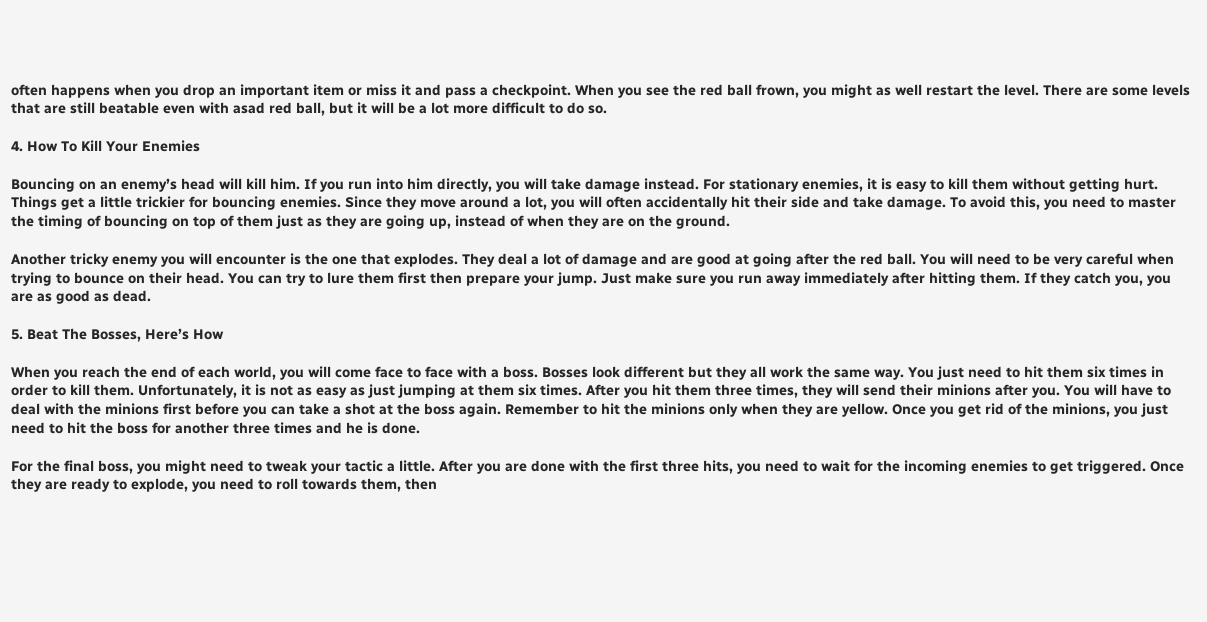often happens when you drop an important item or miss it and pass a checkpoint. When you see the red ball frown, you might as well restart the level. There are some levels that are still beatable even with asad red ball, but it will be a lot more difficult to do so.

4. How To Kill Your Enemies

Bouncing on an enemy’s head will kill him. If you run into him directly, you will take damage instead. For stationary enemies, it is easy to kill them without getting hurt. Things get a little trickier for bouncing enemies. Since they move around a lot, you will often accidentally hit their side and take damage. To avoid this, you need to master the timing of bouncing on top of them just as they are going up, instead of when they are on the ground.

Another tricky enemy you will encounter is the one that explodes. They deal a lot of damage and are good at going after the red ball. You will need to be very careful when trying to bounce on their head. You can try to lure them first then prepare your jump. Just make sure you run away immediately after hitting them. If they catch you, you are as good as dead.

5. Beat The Bosses, Here’s How

When you reach the end of each world, you will come face to face with a boss. Bosses look different but they all work the same way. You just need to hit them six times in order to kill them. Unfortunately, it is not as easy as just jumping at them six times. After you hit them three times, they will send their minions after you. You will have to deal with the minions first before you can take a shot at the boss again. Remember to hit the minions only when they are yellow. Once you get rid of the minions, you just need to hit the boss for another three times and he is done.

For the final boss, you might need to tweak your tactic a little. After you are done with the first three hits, you need to wait for the incoming enemies to get triggered. Once they are ready to explode, you need to roll towards them, then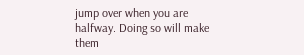jump over when you are halfway. Doing so will make them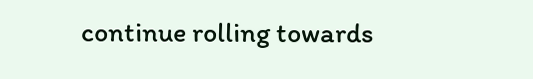continue rolling towards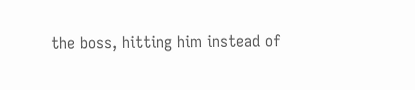the boss, hitting him instead of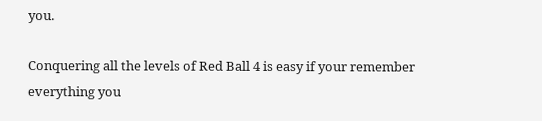you.

Conquering all the levels of Red Ball 4 is easy if your remember everything you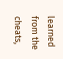learned from the cheats,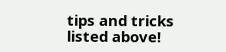tips and tricks listed above!